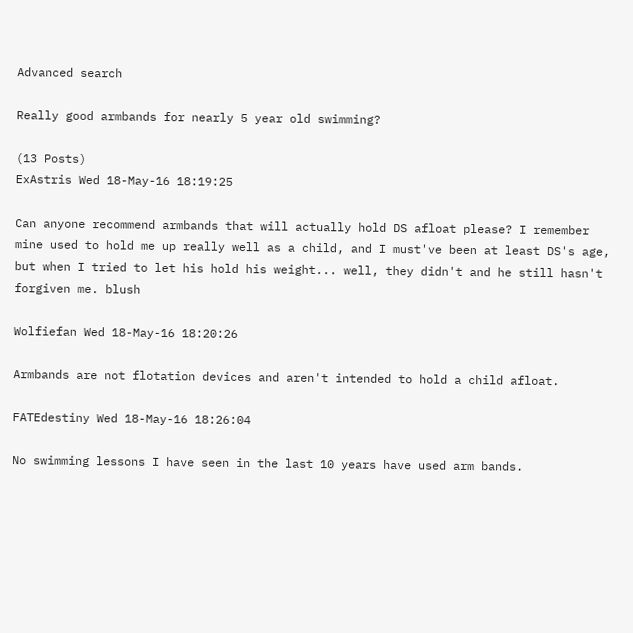Advanced search

Really good armbands for nearly 5 year old swimming?

(13 Posts)
ExAstris Wed 18-May-16 18:19:25

Can anyone recommend armbands that will actually hold DS afloat please? I remember mine used to hold me up really well as a child, and I must've been at least DS's age, but when I tried to let his hold his weight... well, they didn't and he still hasn't forgiven me. blush

Wolfiefan Wed 18-May-16 18:20:26

Armbands are not flotation devices and aren't intended to hold a child afloat.

FATEdestiny Wed 18-May-16 18:26:04

No swimming lessons I have seen in the last 10 years have used arm bands.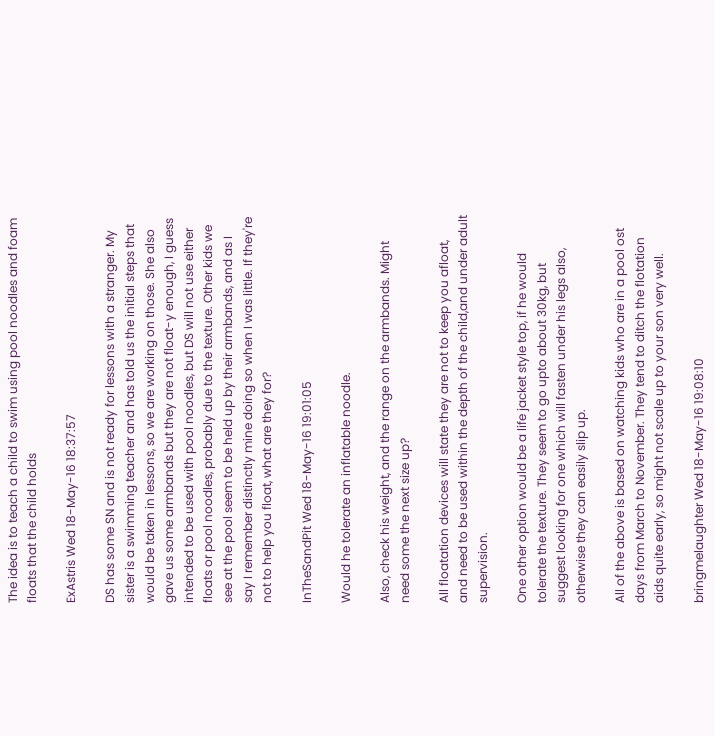The idea is to teach a child to swim using pool noodles and foam floats that the child holds

ExAstris Wed 18-May-16 18:37:57

DS has some SN and is not ready for lessons with a stranger. My sister is a swimming teacher and has told us the initial steps that would be taken in lessons, so we are working on those. She also gave us some armbands but they are not float-y enough, I guess intended to be used with pool noodles, but DS will not use either floats or pool noodles, probably due to the texture. Other kids we see at the pool seem to be held up by their armbands, and as I say I remember distinctly mine doing so when I was little. If they're not to help you float, what are they for?

InTheSandPit Wed 18-May-16 19:01:05

Would he tolerate an inflatable noodle.

Also, check his weight, and the range on the armbands. Might need some the next size up?

All floatation devices will state they are not to keep you afloat, and need to be used within the depth of the child,and under adult supervision.

One other option would be a life jacket style top, if he would tolerate the texture. They seem to go upto about 30kg, but suggest looking for one which will fasten under his legs also, otherwise they can easily slip up.

All of the above is based on watching kids who are in a pool ost days from March to November. They tend to ditch the flotation aids quite early, so might not scale up to your son very well.

bringmelaughter Wed 18-May-16 19:08:10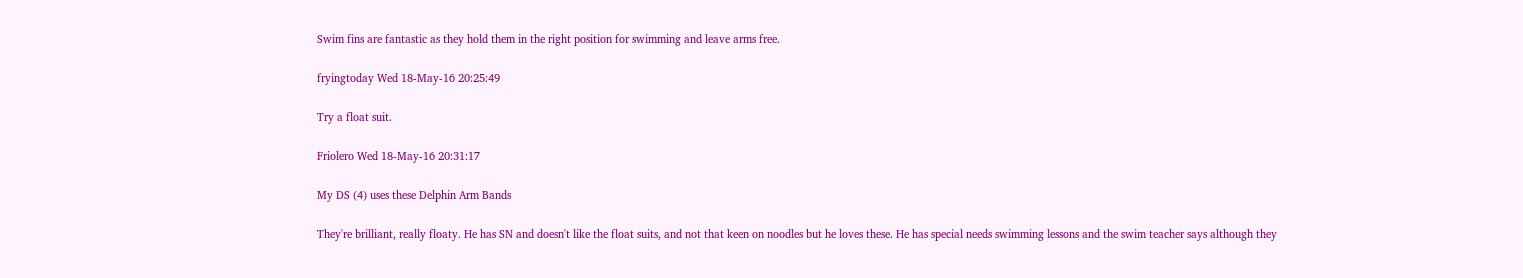Swim fins are fantastic as they hold them in the right position for swimming and leave arms free.

fryingtoday Wed 18-May-16 20:25:49

Try a float suit.

Friolero Wed 18-May-16 20:31:17

My DS (4) uses these Delphin Arm Bands

They're brilliant, really floaty. He has SN and doesn't like the float suits, and not that keen on noodles but he loves these. He has special needs swimming lessons and the swim teacher says although they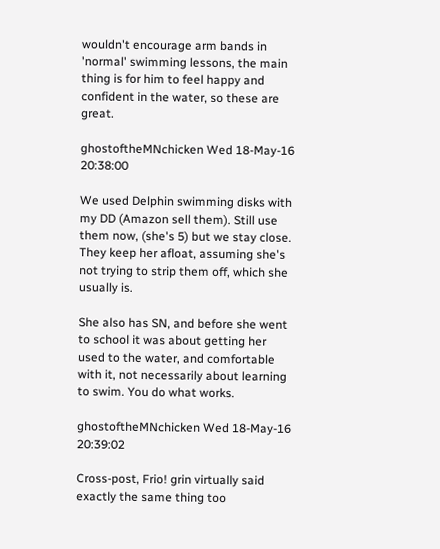wouldn't encourage arm bands in 'normal' swimming lessons, the main thing is for him to feel happy and confident in the water, so these are great.

ghostoftheMNchicken Wed 18-May-16 20:38:00

We used Delphin swimming disks with my DD (Amazon sell them). Still use them now, (she's 5) but we stay close. They keep her afloat, assuming she's not trying to strip them off, which she usually is.

She also has SN, and before she went to school it was about getting her used to the water, and comfortable with it, not necessarily about learning to swim. You do what works.

ghostoftheMNchicken Wed 18-May-16 20:39:02

Cross-post, Frio! grin virtually said exactly the same thing too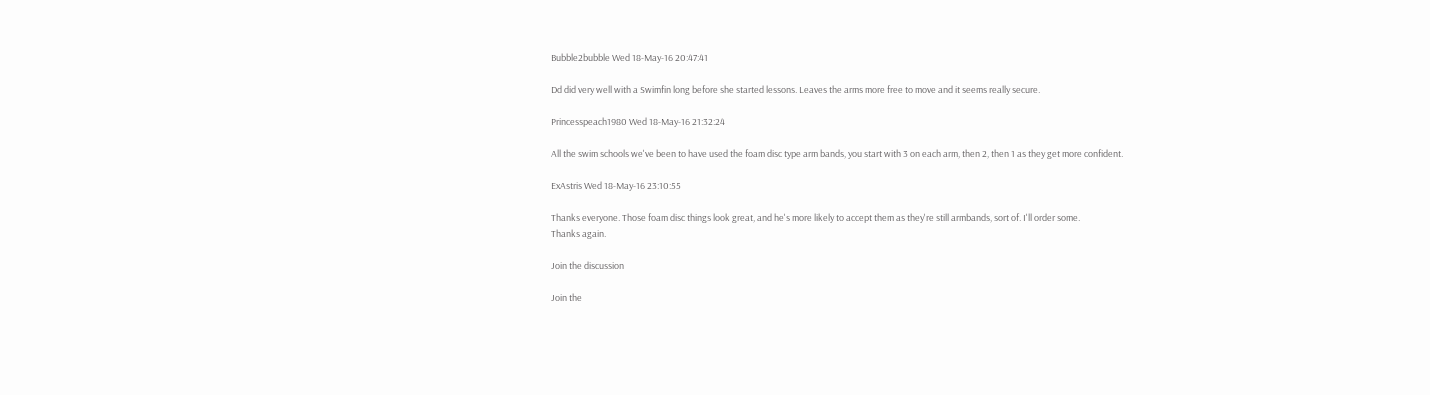Bubble2bubble Wed 18-May-16 20:47:41

Dd did very well with a Swimfin long before she started lessons. Leaves the arms more free to move and it seems really secure.

Princesspeach1980 Wed 18-May-16 21:32:24

All the swim schools we've been to have used the foam disc type arm bands, you start with 3 on each arm, then 2, then 1 as they get more confident.

ExAstris Wed 18-May-16 23:10:55

Thanks everyone. Those foam disc things look great, and he's more likely to accept them as they're still armbands, sort of. I'll order some.
Thanks again.

Join the discussion

Join the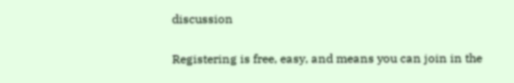discussion

Registering is free, easy, and means you can join in the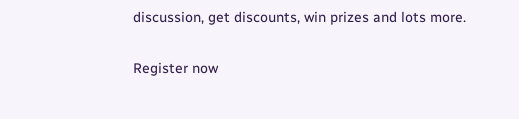discussion, get discounts, win prizes and lots more.

Register now